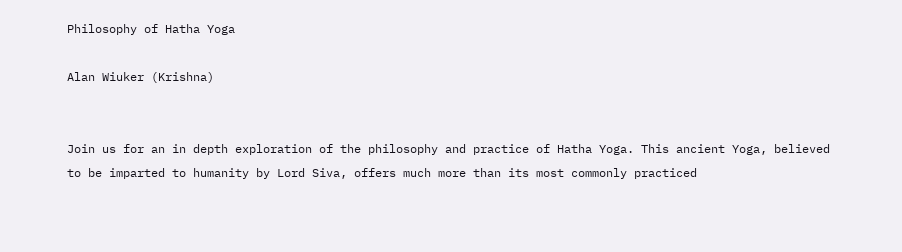Philosophy of Hatha Yoga

Alan Wiuker (Krishna)


Join us for an in depth exploration of the philosophy and practice of Hatha Yoga. This ancient Yoga, believed to be imparted to humanity by Lord Siva, offers much more than its most commonly practiced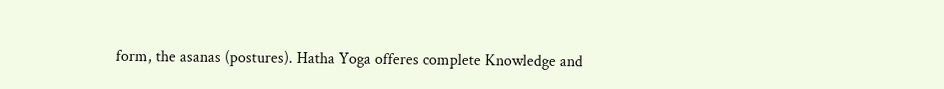form, the asanas (postures). Hatha Yoga offeres complete Knowledge and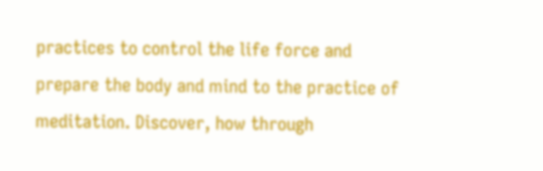practices to control the life force and prepare the body and mind to the practice of meditation. Discover, how through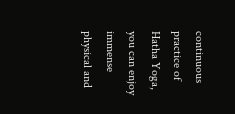continuous practice of Hatha Yoga, you can enjoy immense physical and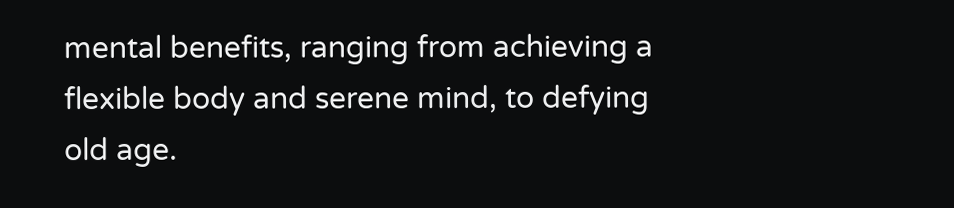mental benefits, ranging from achieving a flexible body and serene mind, to defying old age.